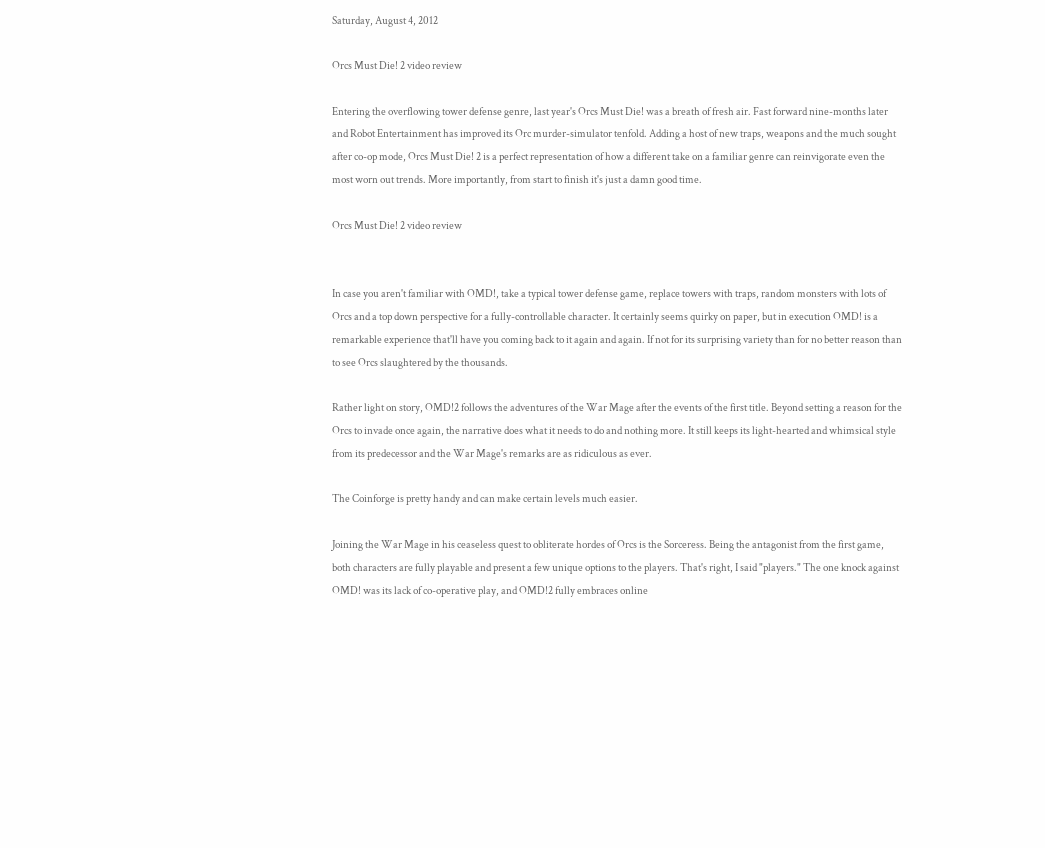Saturday, August 4, 2012

Orcs Must Die! 2 video review

Entering the overflowing tower defense genre, last year's Orcs Must Die! was a breath of fresh air. Fast forward nine-months later and Robot Entertainment has improved its Orc murder-simulator tenfold. Adding a host of new traps, weapons and the much sought after co-op mode, Orcs Must Die! 2 is a perfect representation of how a different take on a familiar genre can reinvigorate even the most worn out trends. More importantly, from start to finish it's just a damn good time.

Orcs Must Die! 2 video review


In case you aren't familiar with OMD!, take a typical tower defense game, replace towers with traps, random monsters with lots of Orcs and a top down perspective for a fully-controllable character. It certainly seems quirky on paper, but in execution OMD! is a remarkable experience that'll have you coming back to it again and again. If not for its surprising variety than for no better reason than to see Orcs slaughtered by the thousands.

Rather light on story, OMD!2 follows the adventures of the War Mage after the events of the first title. Beyond setting a reason for the Orcs to invade once again, the narrative does what it needs to do and nothing more. It still keeps its light-hearted and whimsical style from its predecessor and the War Mage's remarks are as ridiculous as ever.

The Coinforge is pretty handy and can make certain levels much easier.

Joining the War Mage in his ceaseless quest to obliterate hordes of Orcs is the Sorceress. Being the antagonist from the first game, both characters are fully playable and present a few unique options to the players. That's right, I said "players." The one knock against OMD! was its lack of co-operative play, and OMD!2 fully embraces online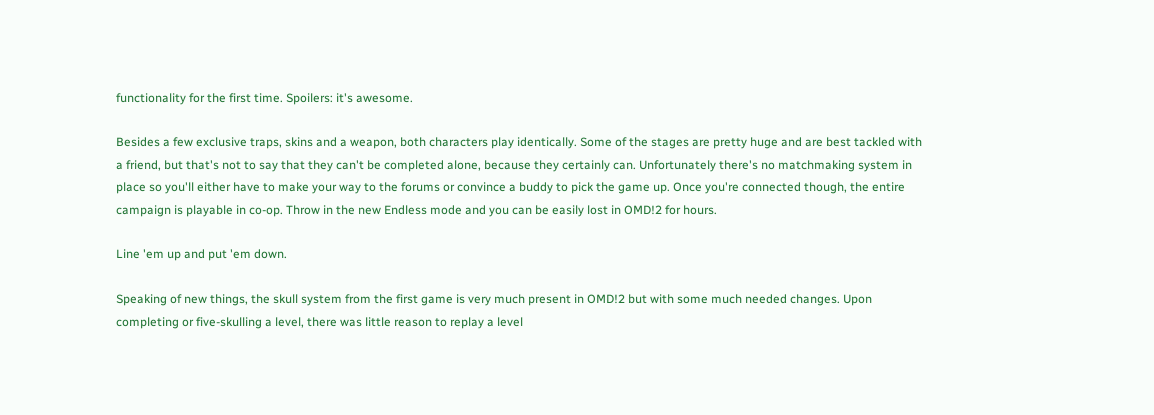functionality for the first time. Spoilers: it's awesome.

Besides a few exclusive traps, skins and a weapon, both characters play identically. Some of the stages are pretty huge and are best tackled with a friend, but that's not to say that they can't be completed alone, because they certainly can. Unfortunately there's no matchmaking system in place so you'll either have to make your way to the forums or convince a buddy to pick the game up. Once you're connected though, the entire campaign is playable in co-op. Throw in the new Endless mode and you can be easily lost in OMD!2 for hours.

Line 'em up and put 'em down.

Speaking of new things, the skull system from the first game is very much present in OMD!2 but with some much needed changes. Upon completing or five-skulling a level, there was little reason to replay a level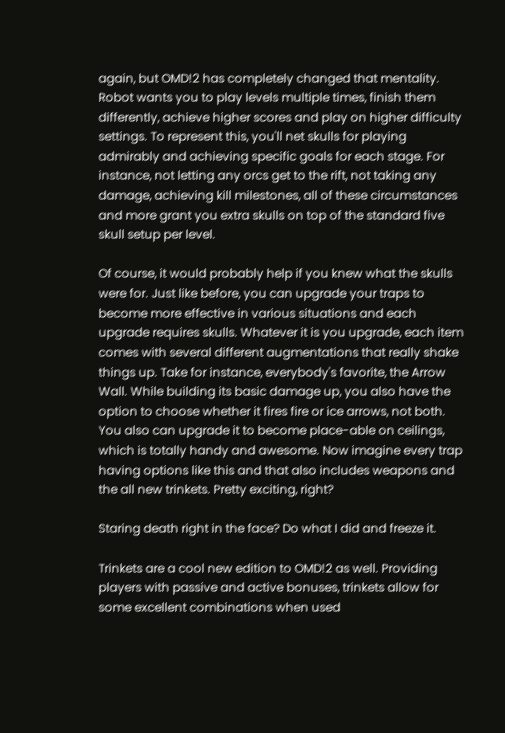again, but OMD!2 has completely changed that mentality. Robot wants you to play levels multiple times, finish them differently, achieve higher scores and play on higher difficulty settings. To represent this, you'll net skulls for playing admirably and achieving specific goals for each stage. For instance, not letting any orcs get to the rift, not taking any damage, achieving kill milestones, all of these circumstances and more grant you extra skulls on top of the standard five skull setup per level.

Of course, it would probably help if you knew what the skulls were for. Just like before, you can upgrade your traps to become more effective in various situations and each upgrade requires skulls. Whatever it is you upgrade, each item comes with several different augmentations that really shake things up. Take for instance, everybody's favorite, the Arrow Wall. While building its basic damage up, you also have the option to choose whether it fires fire or ice arrows, not both. You also can upgrade it to become place-able on ceilings, which is totally handy and awesome. Now imagine every trap having options like this and that also includes weapons and the all new trinkets. Pretty exciting, right?

Staring death right in the face? Do what I did and freeze it.

Trinkets are a cool new edition to OMD!2 as well. Providing players with passive and active bonuses, trinkets allow for some excellent combinations when used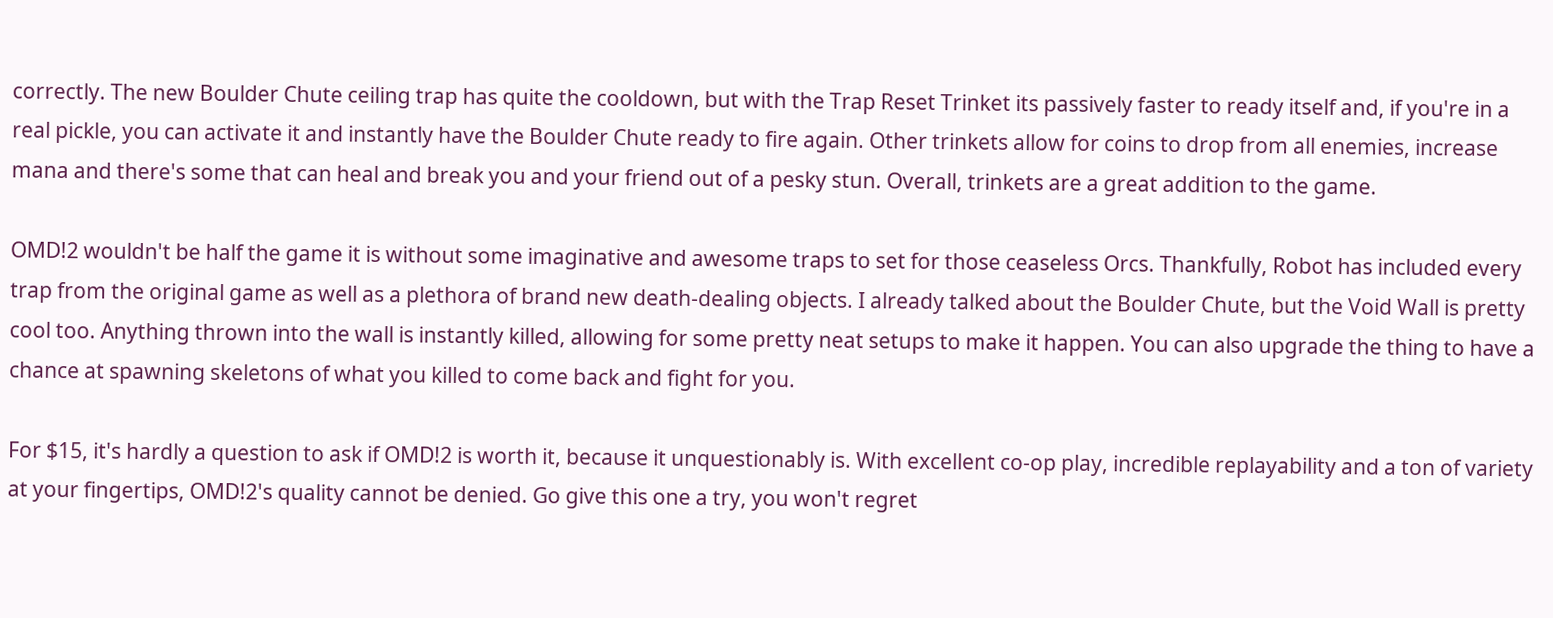correctly. The new Boulder Chute ceiling trap has quite the cooldown, but with the Trap Reset Trinket its passively faster to ready itself and, if you're in a real pickle, you can activate it and instantly have the Boulder Chute ready to fire again. Other trinkets allow for coins to drop from all enemies, increase mana and there's some that can heal and break you and your friend out of a pesky stun. Overall, trinkets are a great addition to the game.

OMD!2 wouldn't be half the game it is without some imaginative and awesome traps to set for those ceaseless Orcs. Thankfully, Robot has included every trap from the original game as well as a plethora of brand new death-dealing objects. I already talked about the Boulder Chute, but the Void Wall is pretty cool too. Anything thrown into the wall is instantly killed, allowing for some pretty neat setups to make it happen. You can also upgrade the thing to have a chance at spawning skeletons of what you killed to come back and fight for you.

For $15, it's hardly a question to ask if OMD!2 is worth it, because it unquestionably is. With excellent co-op play, incredible replayability and a ton of variety at your fingertips, OMD!2's quality cannot be denied. Go give this one a try, you won't regret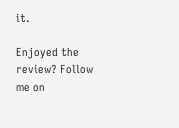it.

Enjoyed the review? Follow me on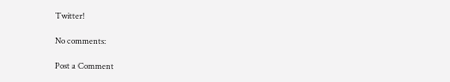Twitter!

No comments:

Post a Comment